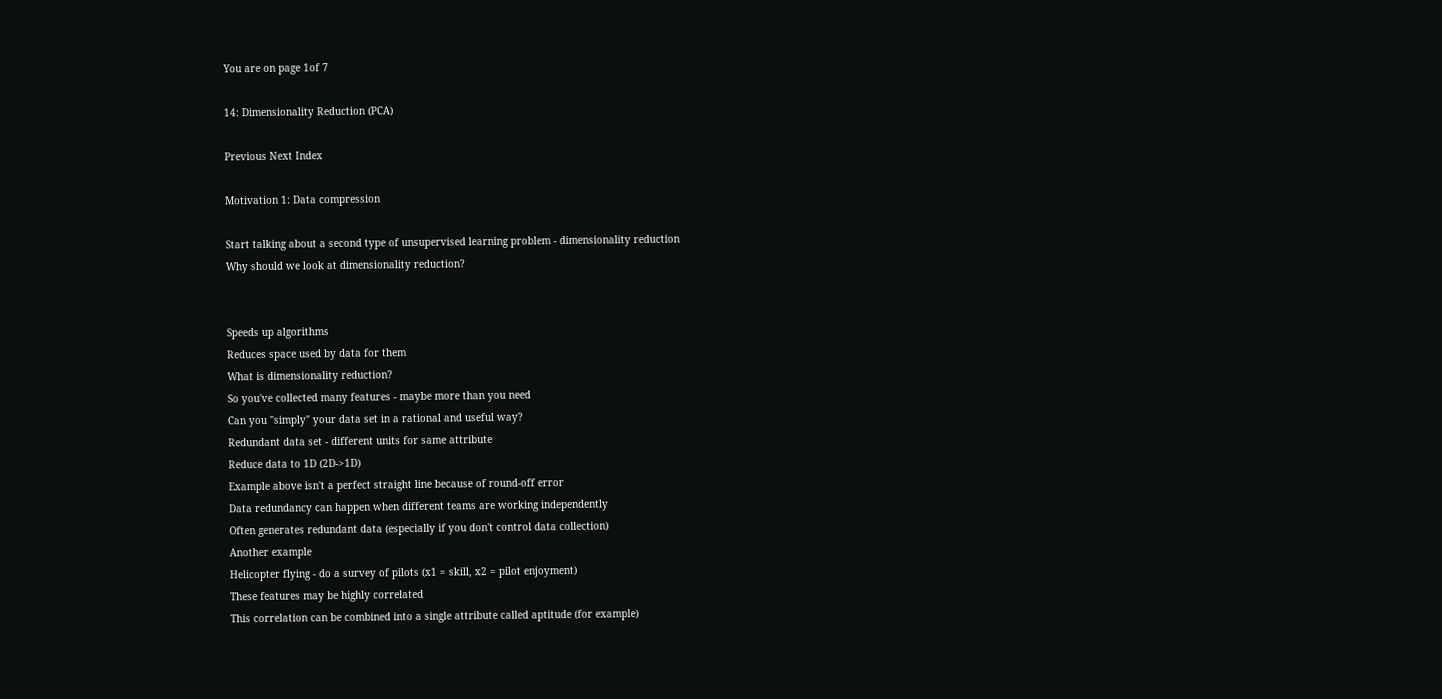You are on page 1of 7

14: Dimensionality Reduction (PCA)

Previous Next Index

Motivation 1: Data compression

Start talking about a second type of unsupervised learning problem - dimensionality reduction
Why should we look at dimensionality reduction?


Speeds up algorithms
Reduces space used by data for them
What is dimensionality reduction?
So you've collected many features - maybe more than you need
Can you "simply" your data set in a rational and useful way?
Redundant data set - different units for same attribute
Reduce data to 1D (2D->1D)
Example above isn't a perfect straight line because of round-off error
Data redundancy can happen when different teams are working independently
Often generates redundant data (especially if you don't control data collection)
Another example
Helicopter flying - do a survey of pilots (x1 = skill, x2 = pilot enjoyment)
These features may be highly correlated
This correlation can be combined into a single attribute called aptitude (for example)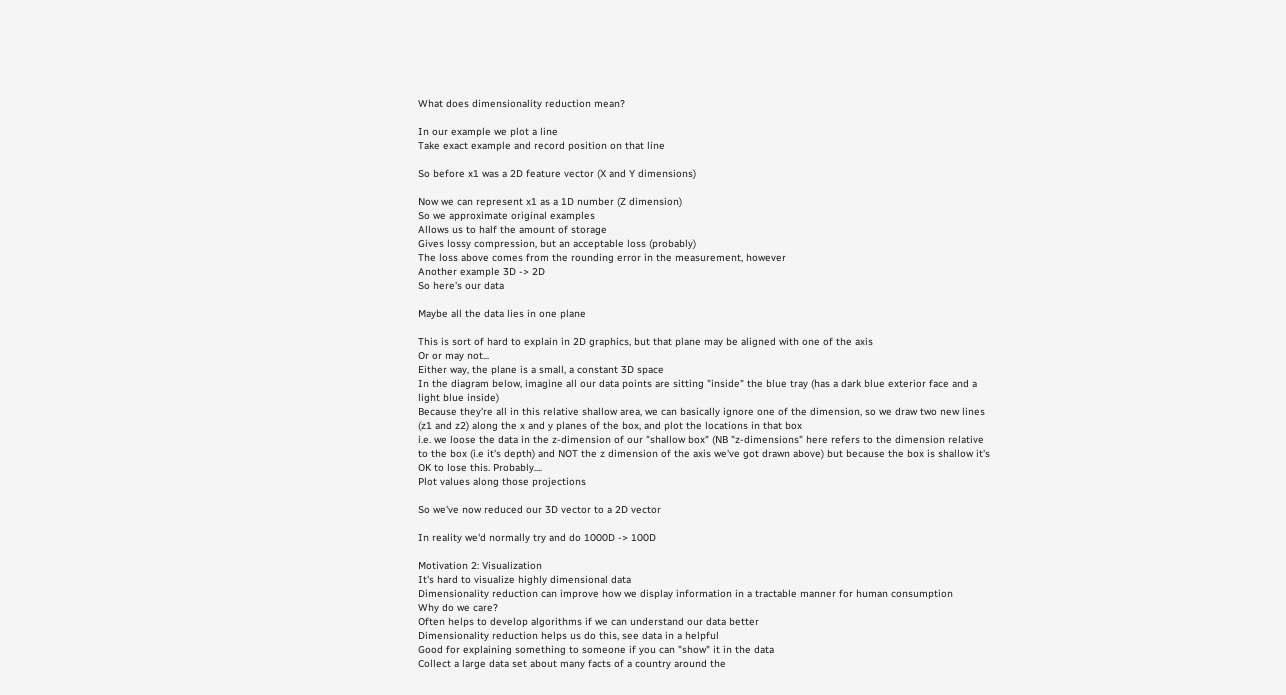What does dimensionality reduction mean?

In our example we plot a line
Take exact example and record position on that line

So before x1 was a 2D feature vector (X and Y dimensions)

Now we can represent x1 as a 1D number (Z dimension)
So we approximate original examples
Allows us to half the amount of storage
Gives lossy compression, but an acceptable loss (probably)
The loss above comes from the rounding error in the measurement, however
Another example 3D -> 2D
So here's our data

Maybe all the data lies in one plane

This is sort of hard to explain in 2D graphics, but that plane may be aligned with one of the axis
Or or may not...
Either way, the plane is a small, a constant 3D space
In the diagram below, imagine all our data points are sitting "inside" the blue tray (has a dark blue exterior face and a
light blue inside)
Because they're all in this relative shallow area, we can basically ignore one of the dimension, so we draw two new lines
(z1 and z2) along the x and y planes of the box, and plot the locations in that box
i.e. we loose the data in the z-dimension of our "shallow box" (NB "z-dimensions" here refers to the dimension relative
to the box (i.e it's depth) and NOT the z dimension of the axis we've got drawn above) but because the box is shallow it's
OK to lose this. Probably....
Plot values along those projections

So we've now reduced our 3D vector to a 2D vector

In reality we'd normally try and do 1000D -> 100D

Motivation 2: Visualization
It's hard to visualize highly dimensional data
Dimensionality reduction can improve how we display information in a tractable manner for human consumption
Why do we care?
Often helps to develop algorithms if we can understand our data better
Dimensionality reduction helps us do this, see data in a helpful
Good for explaining something to someone if you can "show" it in the data
Collect a large data set about many facts of a country around the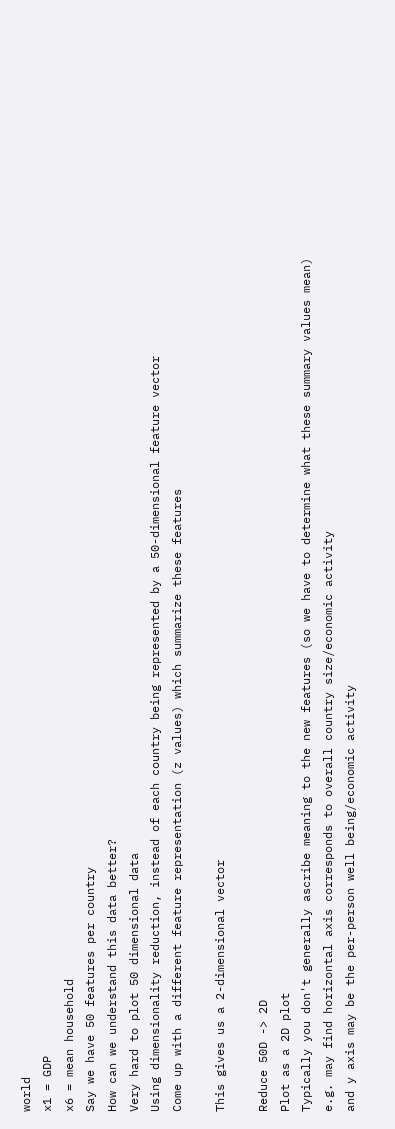world
x1 = GDP
x6 = mean household
Say we have 50 features per country
How can we understand this data better?
Very hard to plot 50 dimensional data
Using dimensionality reduction, instead of each country being represented by a 50-dimensional feature vector
Come up with a different feature representation (z values) which summarize these features

This gives us a 2-dimensional vector

Reduce 50D -> 2D
Plot as a 2D plot
Typically you don't generally ascribe meaning to the new features (so we have to determine what these summary values mean)
e.g. may find horizontal axis corresponds to overall country size/economic activity
and y axis may be the per-person well being/economic activity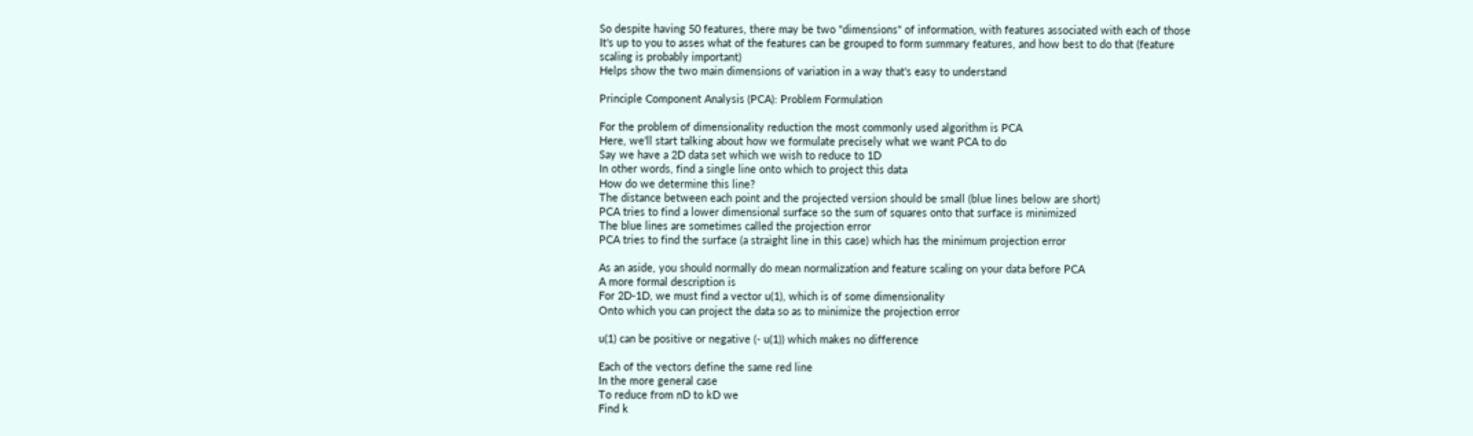So despite having 50 features, there may be two "dimensions" of information, with features associated with each of those
It's up to you to asses what of the features can be grouped to form summary features, and how best to do that (feature
scaling is probably important)
Helps show the two main dimensions of variation in a way that's easy to understand

Principle Component Analysis (PCA): Problem Formulation

For the problem of dimensionality reduction the most commonly used algorithm is PCA
Here, we'll start talking about how we formulate precisely what we want PCA to do
Say we have a 2D data set which we wish to reduce to 1D
In other words, find a single line onto which to project this data
How do we determine this line?
The distance between each point and the projected version should be small (blue lines below are short)
PCA tries to find a lower dimensional surface so the sum of squares onto that surface is minimized
The blue lines are sometimes called the projection error
PCA tries to find the surface (a straight line in this case) which has the minimum projection error

As an aside, you should normally do mean normalization and feature scaling on your data before PCA
A more formal description is
For 2D-1D, we must find a vector u(1), which is of some dimensionality
Onto which you can project the data so as to minimize the projection error

u(1) can be positive or negative (- u(1)) which makes no difference

Each of the vectors define the same red line
In the more general case
To reduce from nD to kD we
Find k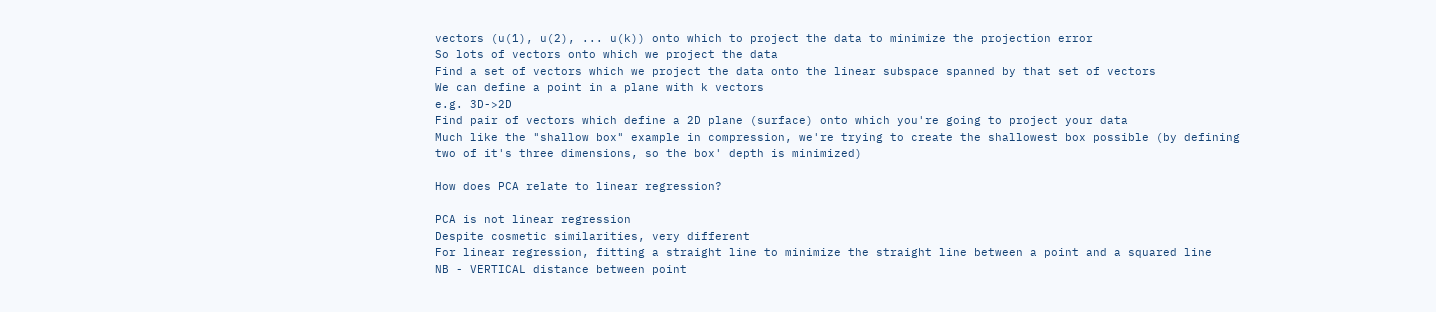vectors (u(1), u(2), ... u(k)) onto which to project the data to minimize the projection error
So lots of vectors onto which we project the data
Find a set of vectors which we project the data onto the linear subspace spanned by that set of vectors
We can define a point in a plane with k vectors
e.g. 3D->2D
Find pair of vectors which define a 2D plane (surface) onto which you're going to project your data
Much like the "shallow box" example in compression, we're trying to create the shallowest box possible (by defining
two of it's three dimensions, so the box' depth is minimized)

How does PCA relate to linear regression?

PCA is not linear regression
Despite cosmetic similarities, very different
For linear regression, fitting a straight line to minimize the straight line between a point and a squared line
NB - VERTICAL distance between point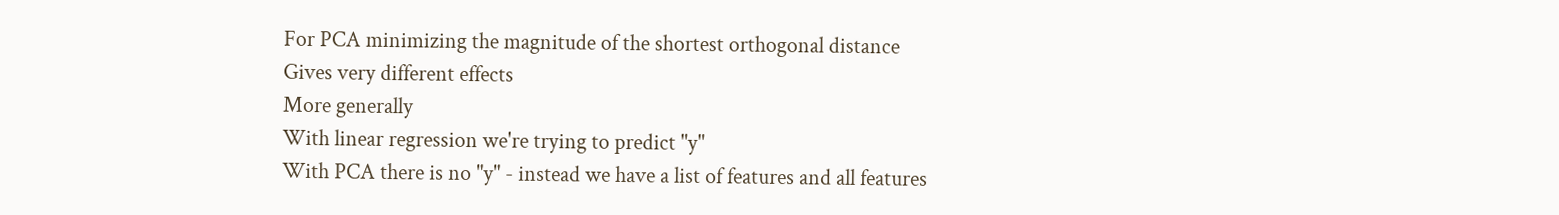For PCA minimizing the magnitude of the shortest orthogonal distance
Gives very different effects
More generally
With linear regression we're trying to predict "y"
With PCA there is no "y" - instead we have a list of features and all features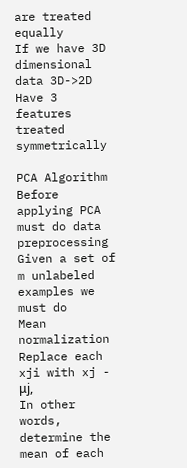are treated equally
If we have 3D dimensional data 3D->2D
Have 3 features treated symmetrically

PCA Algorithm
Before applying PCA must do data preprocessing
Given a set of m unlabeled examples we must do
Mean normalization
Replace each xji with xj - μj,
In other words, determine the mean of each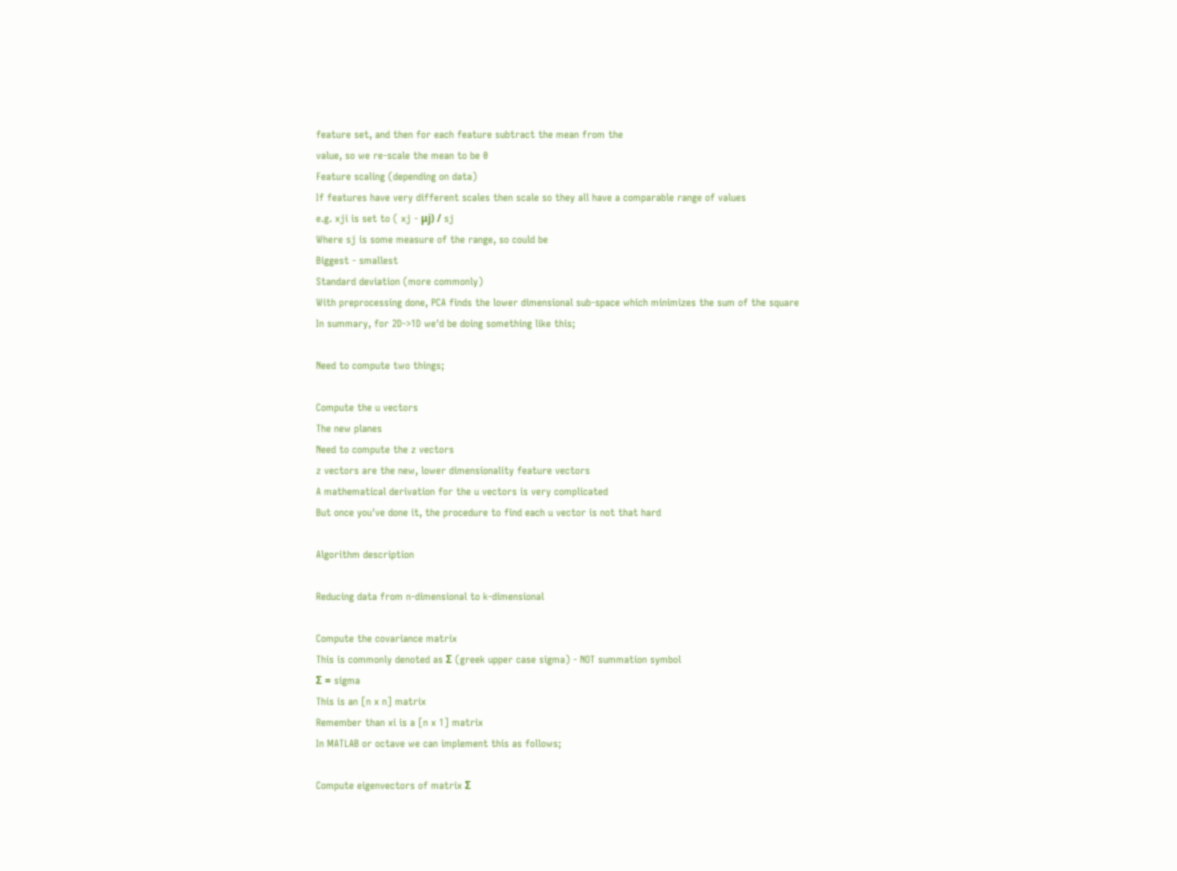feature set, and then for each feature subtract the mean from the
value, so we re-scale the mean to be 0
Feature scaling (depending on data)
If features have very different scales then scale so they all have a comparable range of values
e.g. xji is set to ( xj - μj) / sj
Where sj is some measure of the range, so could be
Biggest - smallest
Standard deviation (more commonly)
With preprocessing done, PCA finds the lower dimensional sub-space which minimizes the sum of the square
In summary, for 2D->1D we'd be doing something like this;

Need to compute two things;

Compute the u vectors
The new planes
Need to compute the z vectors
z vectors are the new, lower dimensionality feature vectors
A mathematical derivation for the u vectors is very complicated
But once you've done it, the procedure to find each u vector is not that hard

Algorithm description

Reducing data from n-dimensional to k-dimensional

Compute the covariance matrix
This is commonly denoted as Σ (greek upper case sigma) - NOT summation symbol
Σ = sigma
This is an [n x n] matrix
Remember than xi is a [n x 1] matrix
In MATLAB or octave we can implement this as follows;

Compute eigenvectors of matrix Σ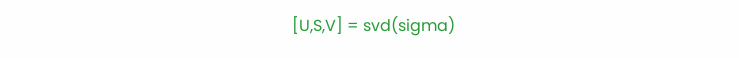[U,S,V] = svd(sigma)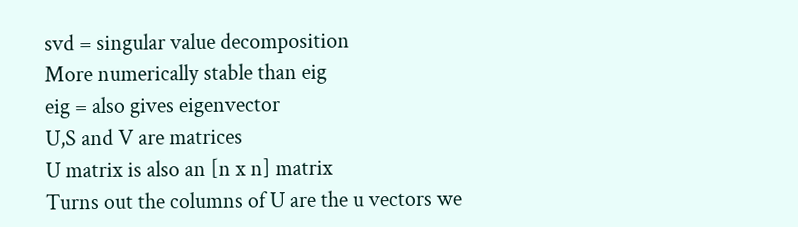svd = singular value decomposition
More numerically stable than eig
eig = also gives eigenvector
U,S and V are matrices
U matrix is also an [n x n] matrix
Turns out the columns of U are the u vectors we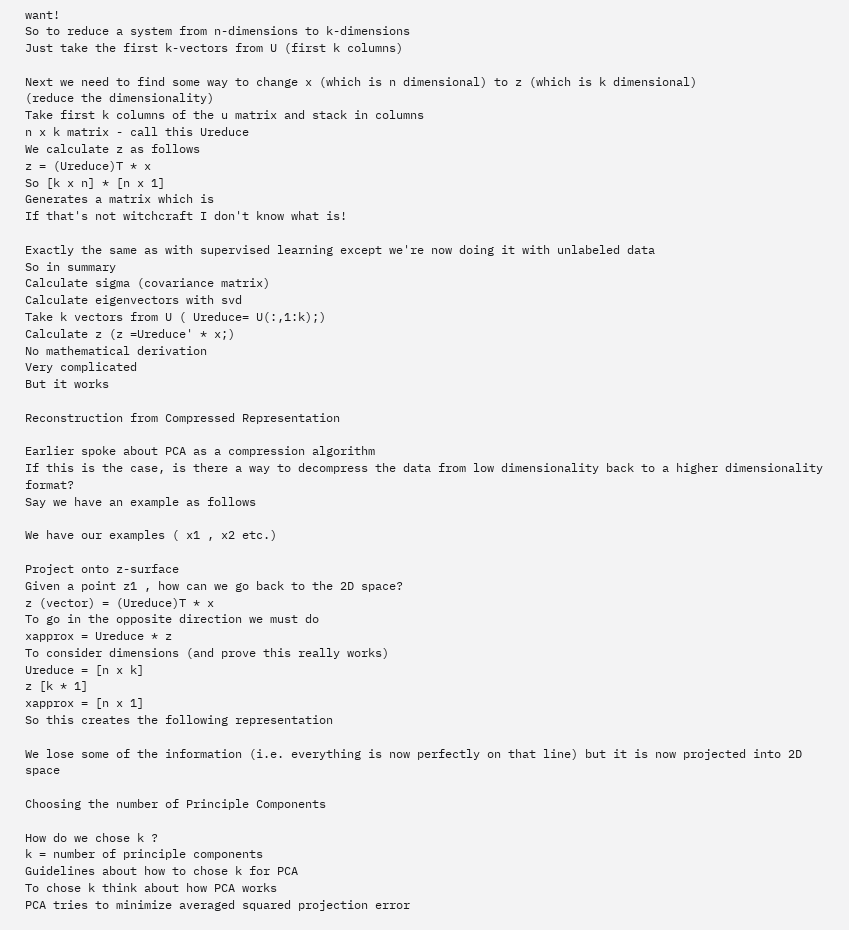want!
So to reduce a system from n-dimensions to k-dimensions
Just take the first k-vectors from U (first k columns)

Next we need to find some way to change x (which is n dimensional) to z (which is k dimensional)
(reduce the dimensionality)
Take first k columns of the u matrix and stack in columns
n x k matrix - call this Ureduce
We calculate z as follows
z = (Ureduce)T * x
So [k x n] * [n x 1]
Generates a matrix which is
If that's not witchcraft I don't know what is!

Exactly the same as with supervised learning except we're now doing it with unlabeled data
So in summary
Calculate sigma (covariance matrix)
Calculate eigenvectors with svd
Take k vectors from U ( Ureduce= U(:,1:k);)
Calculate z (z =Ureduce' * x;)
No mathematical derivation
Very complicated
But it works

Reconstruction from Compressed Representation

Earlier spoke about PCA as a compression algorithm
If this is the case, is there a way to decompress the data from low dimensionality back to a higher dimensionality format?
Say we have an example as follows

We have our examples ( x1 , x2 etc.)

Project onto z-surface
Given a point z1 , how can we go back to the 2D space?
z (vector) = (Ureduce)T * x
To go in the opposite direction we must do
xapprox = Ureduce * z
To consider dimensions (and prove this really works)
Ureduce = [n x k]
z [k * 1]
xapprox = [n x 1]
So this creates the following representation

We lose some of the information (i.e. everything is now perfectly on that line) but it is now projected into 2D space

Choosing the number of Principle Components

How do we chose k ?
k = number of principle components
Guidelines about how to chose k for PCA
To chose k think about how PCA works
PCA tries to minimize averaged squared projection error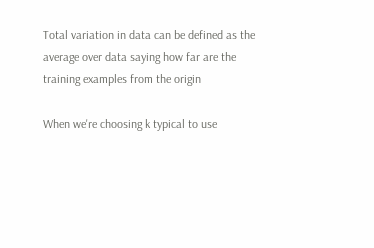Total variation in data can be defined as the average over data saying how far are the training examples from the origin

When we're choosing k typical to use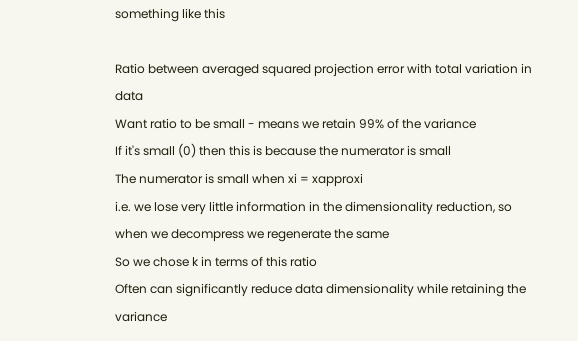something like this

Ratio between averaged squared projection error with total variation in data
Want ratio to be small - means we retain 99% of the variance
If it's small (0) then this is because the numerator is small
The numerator is small when xi = xapproxi
i.e. we lose very little information in the dimensionality reduction, so when we decompress we regenerate the same
So we chose k in terms of this ratio
Often can significantly reduce data dimensionality while retaining the variance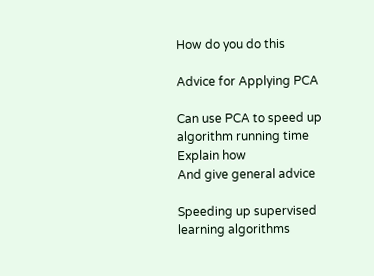How do you do this

Advice for Applying PCA

Can use PCA to speed up algorithm running time
Explain how
And give general advice

Speeding up supervised learning algorithms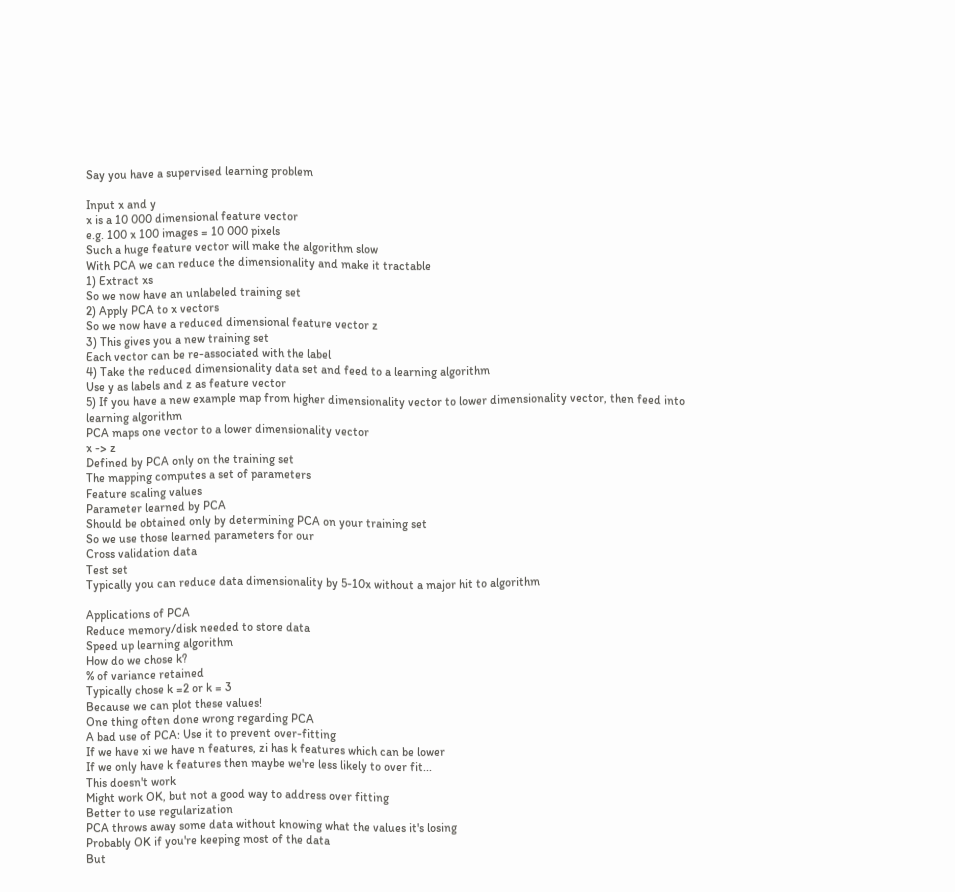Say you have a supervised learning problem

Input x and y
x is a 10 000 dimensional feature vector
e.g. 100 x 100 images = 10 000 pixels
Such a huge feature vector will make the algorithm slow
With PCA we can reduce the dimensionality and make it tractable
1) Extract xs
So we now have an unlabeled training set
2) Apply PCA to x vectors
So we now have a reduced dimensional feature vector z
3) This gives you a new training set
Each vector can be re-associated with the label
4) Take the reduced dimensionality data set and feed to a learning algorithm
Use y as labels and z as feature vector
5) If you have a new example map from higher dimensionality vector to lower dimensionality vector, then feed into
learning algorithm
PCA maps one vector to a lower dimensionality vector
x -> z
Defined by PCA only on the training set
The mapping computes a set of parameters
Feature scaling values
Parameter learned by PCA
Should be obtained only by determining PCA on your training set
So we use those learned parameters for our
Cross validation data
Test set
Typically you can reduce data dimensionality by 5-10x without a major hit to algorithm

Applications of PCA
Reduce memory/disk needed to store data
Speed up learning algorithm
How do we chose k?
% of variance retained
Typically chose k =2 or k = 3
Because we can plot these values!
One thing often done wrong regarding PCA
A bad use of PCA: Use it to prevent over-fitting
If we have xi we have n features, zi has k features which can be lower
If we only have k features then maybe we're less likely to over fit...
This doesn't work
Might work OK, but not a good way to address over fitting
Better to use regularization
PCA throws away some data without knowing what the values it's losing
Probably OK if you're keeping most of the data
But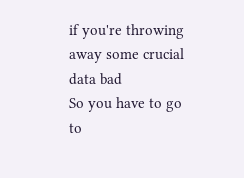if you're throwing away some crucial data bad
So you have to go to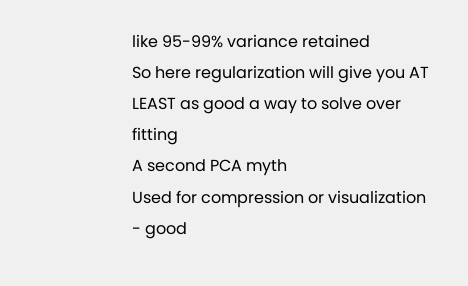like 95-99% variance retained
So here regularization will give you AT LEAST as good a way to solve over fitting
A second PCA myth
Used for compression or visualization - good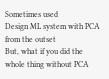Sometimes used
Design ML system with PCA from the outset
But, what if you did the whole thing without PCA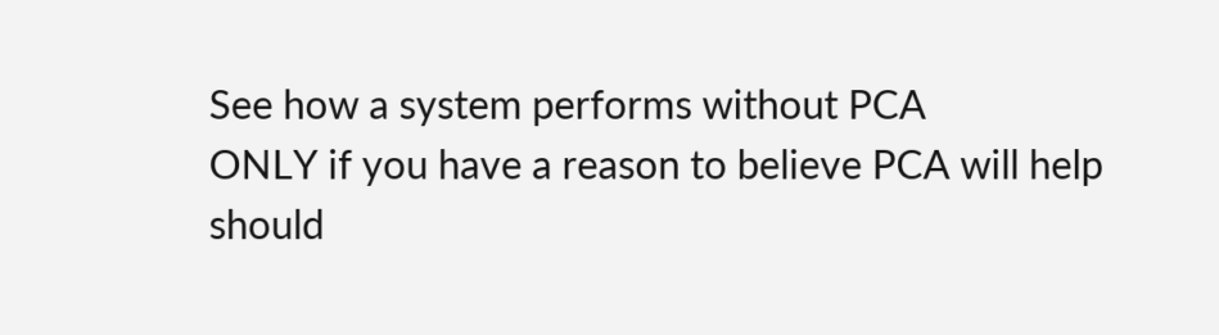See how a system performs without PCA
ONLY if you have a reason to believe PCA will help should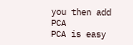you then add PCA
PCA is easy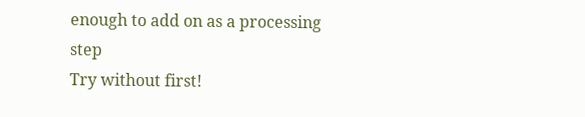enough to add on as a processing step
Try without first!